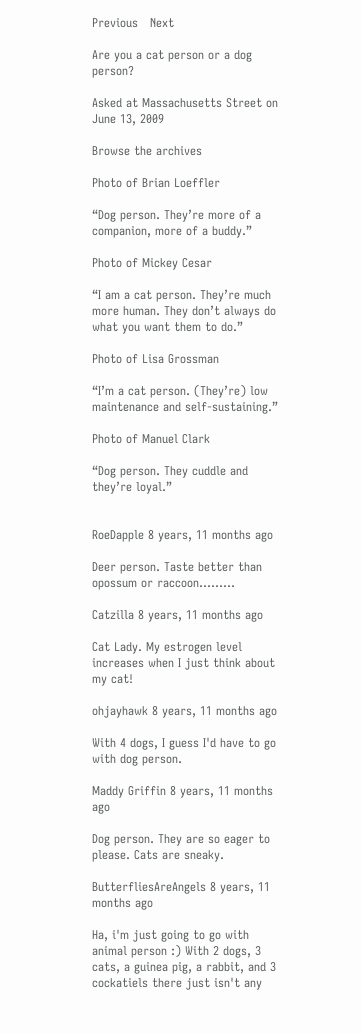Previous   Next

Are you a cat person or a dog person?

Asked at Massachusetts Street on June 13, 2009

Browse the archives

Photo of Brian Loeffler

“Dog person. They’re more of a companion, more of a buddy.”

Photo of Mickey Cesar

“I am a cat person. They’re much more human. They don’t always do what you want them to do.”

Photo of Lisa Grossman

“I’m a cat person. (They’re) low maintenance and self-sustaining.”

Photo of Manuel Clark

“Dog person. They cuddle and they’re loyal.”


RoeDapple 8 years, 11 months ago

Deer person. Taste better than opossum or raccoon.........

Catzilla 8 years, 11 months ago

Cat Lady. My estrogen level increases when I just think about my cat!

ohjayhawk 8 years, 11 months ago

With 4 dogs, I guess I'd have to go with dog person.

Maddy Griffin 8 years, 11 months ago

Dog person. They are so eager to please. Cats are sneaky.

ButterfliesAreAngels 8 years, 11 months ago

Ha, i'm just going to go with animal person :) With 2 dogs, 3 cats, a guinea pig, a rabbit, and 3 cockatiels there just isn't any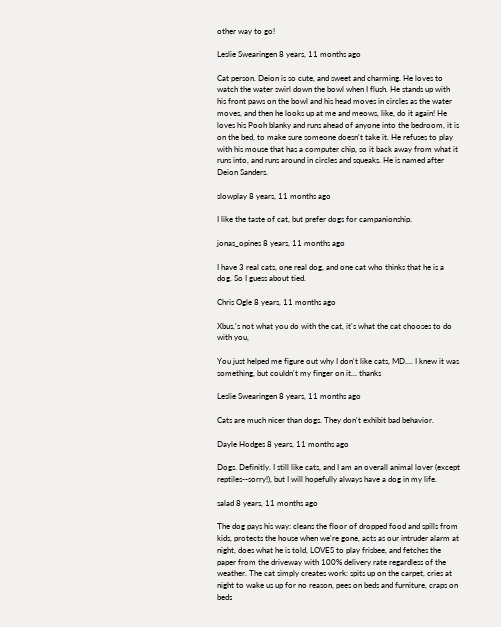other way to go!

Leslie Swearingen 8 years, 11 months ago

Cat person. Deion is so cute, and sweet and charming. He loves to watch the water swirl down the bowl when I flush. He stands up with his front paws on the bowl and his head moves in circles as the water moves, and then he looks up at me and meows, like, do it again! He loves his Pooh blanky and runs ahead of anyone into the bedroom, it is on the bed, to make sure someone doesn't take it. He refuses to play with his mouse that has a computer chip, so it back away from what it runs into, and runs around in circles and squeaks. He is named after Deion Sanders.

slowplay 8 years, 11 months ago

I like the taste of cat, but prefer dogs for campanionship.

jonas_opines 8 years, 11 months ago

I have 3 real cats, one real dog, and one cat who thinks that he is a dog. So I guess about tied.

Chris Ogle 8 years, 11 months ago

Xbus,'s not what you do with the cat, it's what the cat chooses to do with you,

You just helped me figure out why I don't like cats, MD.... I knew it was something, but couldn't my finger on it... thanks

Leslie Swearingen 8 years, 11 months ago

Cats are much nicer than dogs. They don't exhibit bad behavior.

Dayle Hodges 8 years, 11 months ago

Dogs. Definitly. I still like cats, and I am an overall animal lover (except reptiles--sorry!), but I will hopefully always have a dog in my life.

salad 8 years, 11 months ago

The dog pays his way: cleans the floor of dropped food and spills from kids, protects the house when we're gone, acts as our intruder alarm at night, does what he is told, LOVES to play frisbee, and fetches the paper from the driveway with 100% delivery rate regardless of the weather. The cat simply creates work: spits up on the carpet, cries at night to wake us up for no reason, pees on beds and furniture, craps on beds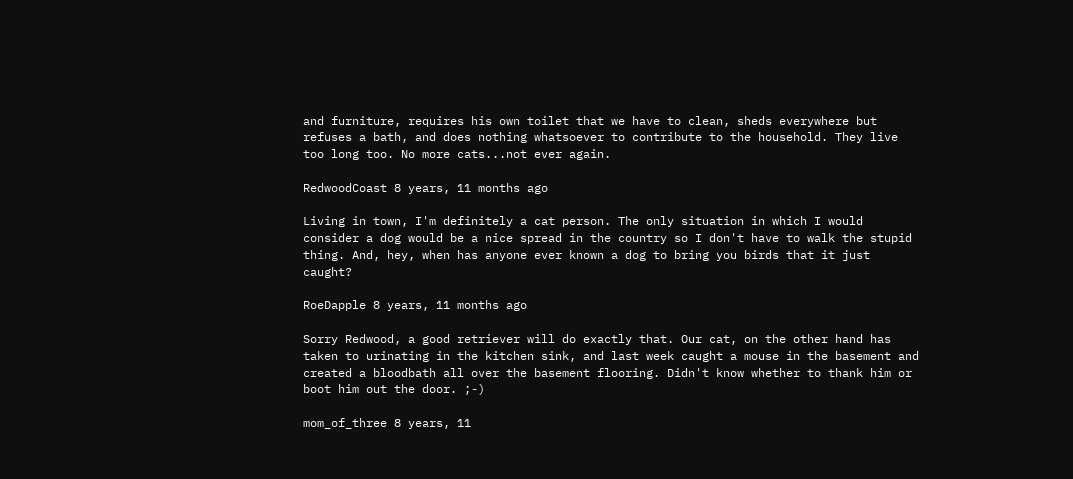and furniture, requires his own toilet that we have to clean, sheds everywhere but refuses a bath, and does nothing whatsoever to contribute to the household. They live too long too. No more cats...not ever again.

RedwoodCoast 8 years, 11 months ago

Living in town, I'm definitely a cat person. The only situation in which I would consider a dog would be a nice spread in the country so I don't have to walk the stupid thing. And, hey, when has anyone ever known a dog to bring you birds that it just caught?

RoeDapple 8 years, 11 months ago

Sorry Redwood, a good retriever will do exactly that. Our cat, on the other hand has taken to urinating in the kitchen sink, and last week caught a mouse in the basement and created a bloodbath all over the basement flooring. Didn't know whether to thank him or boot him out the door. ;-)

mom_of_three 8 years, 11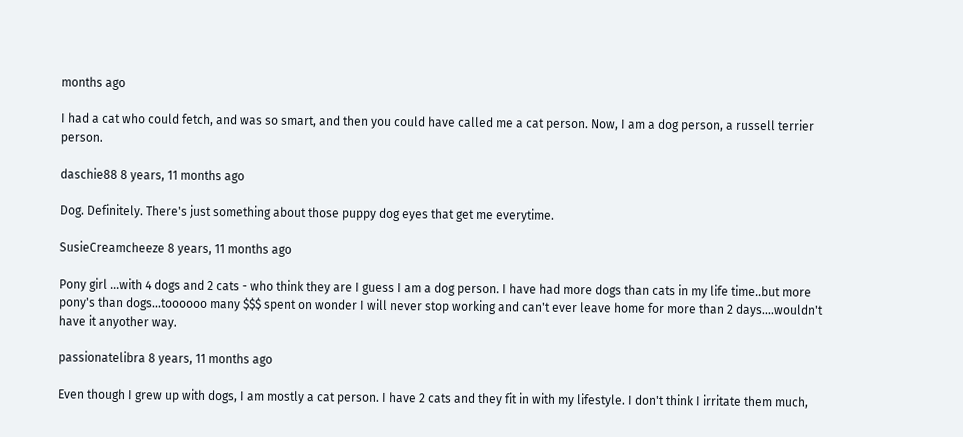months ago

I had a cat who could fetch, and was so smart, and then you could have called me a cat person. Now, I am a dog person, a russell terrier person.

daschie88 8 years, 11 months ago

Dog. Definitely. There's just something about those puppy dog eyes that get me everytime.

SusieCreamcheeze 8 years, 11 months ago

Pony girl ...with 4 dogs and 2 cats - who think they are I guess I am a dog person. I have had more dogs than cats in my life time..but more pony's than dogs...toooooo many $$$ spent on wonder I will never stop working and can't ever leave home for more than 2 days....wouldn't have it anyother way.

passionatelibra 8 years, 11 months ago

Even though I grew up with dogs, I am mostly a cat person. I have 2 cats and they fit in with my lifestyle. I don't think I irritate them much,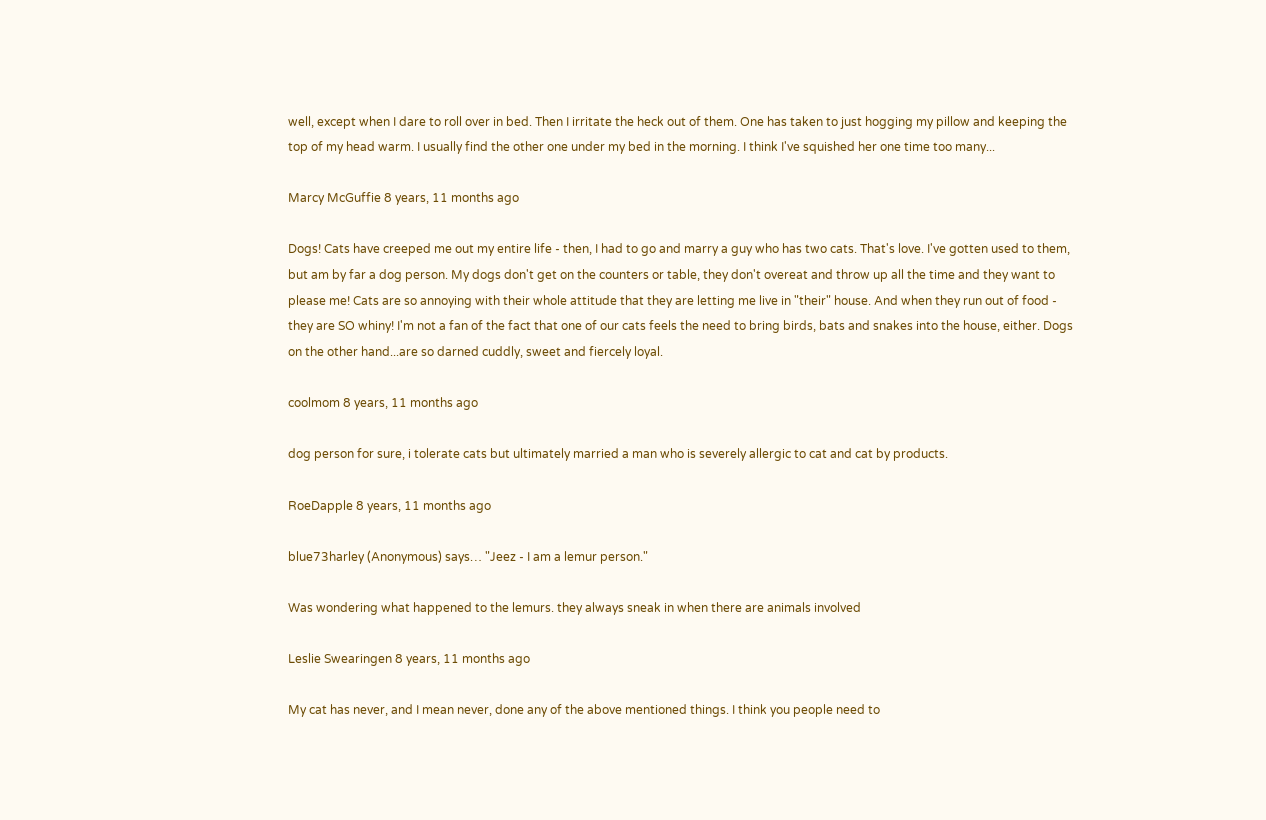well, except when I dare to roll over in bed. Then I irritate the heck out of them. One has taken to just hogging my pillow and keeping the top of my head warm. I usually find the other one under my bed in the morning. I think I've squished her one time too many...

Marcy McGuffie 8 years, 11 months ago

Dogs! Cats have creeped me out my entire life - then, I had to go and marry a guy who has two cats. That's love. I've gotten used to them, but am by far a dog person. My dogs don't get on the counters or table, they don't overeat and throw up all the time and they want to please me! Cats are so annoying with their whole attitude that they are letting me live in "their" house. And when they run out of food - they are SO whiny! I'm not a fan of the fact that one of our cats feels the need to bring birds, bats and snakes into the house, either. Dogs on the other hand...are so darned cuddly, sweet and fiercely loyal.

coolmom 8 years, 11 months ago

dog person for sure, i tolerate cats but ultimately married a man who is severely allergic to cat and cat by products.

RoeDapple 8 years, 11 months ago

blue73harley (Anonymous) says… "Jeez - I am a lemur person."

Was wondering what happened to the lemurs. they always sneak in when there are animals involved

Leslie Swearingen 8 years, 11 months ago

My cat has never, and I mean never, done any of the above mentioned things. I think you people need to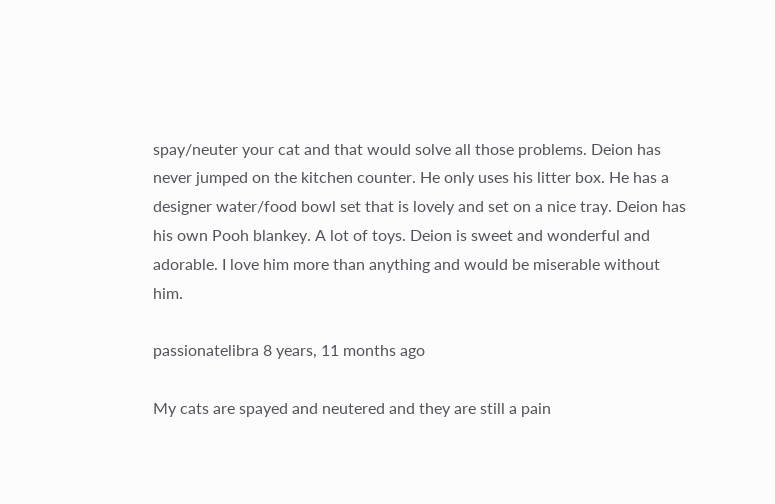spay/neuter your cat and that would solve all those problems. Deion has never jumped on the kitchen counter. He only uses his litter box. He has a designer water/food bowl set that is lovely and set on a nice tray. Deion has his own Pooh blankey. A lot of toys. Deion is sweet and wonderful and adorable. I love him more than anything and would be miserable without him.

passionatelibra 8 years, 11 months ago

My cats are spayed and neutered and they are still a pain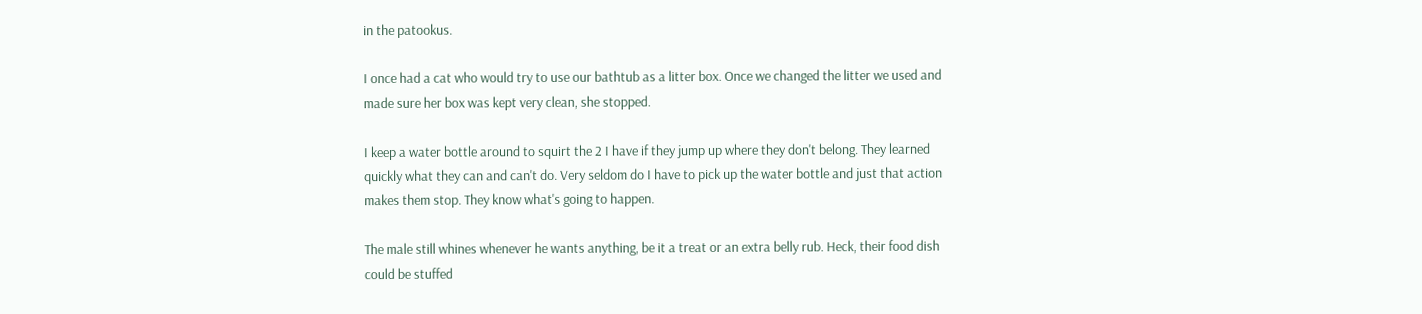in the patookus.

I once had a cat who would try to use our bathtub as a litter box. Once we changed the litter we used and made sure her box was kept very clean, she stopped.

I keep a water bottle around to squirt the 2 I have if they jump up where they don't belong. They learned quickly what they can and can't do. Very seldom do I have to pick up the water bottle and just that action makes them stop. They know what's going to happen.

The male still whines whenever he wants anything, be it a treat or an extra belly rub. Heck, their food dish could be stuffed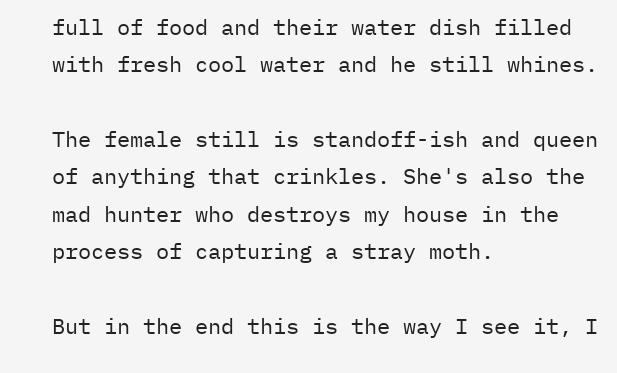full of food and their water dish filled with fresh cool water and he still whines.

The female still is standoff-ish and queen of anything that crinkles. She's also the mad hunter who destroys my house in the process of capturing a stray moth.

But in the end this is the way I see it, I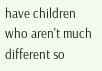have children who aren't much different so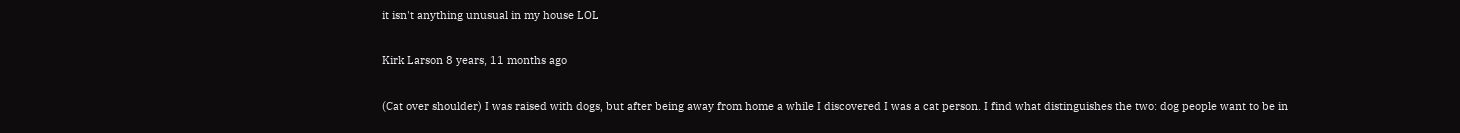it isn't anything unusual in my house LOL

Kirk Larson 8 years, 11 months ago

(Cat over shoulder) I was raised with dogs, but after being away from home a while I discovered I was a cat person. I find what distinguishes the two: dog people want to be in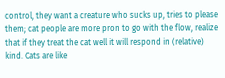control, they want a creature who sucks up, tries to please them; cat people are more pron to go with the flow, realize that if they treat the cat well it will respond in (relative) kind. Cats are like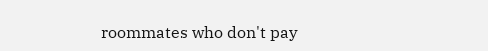roommates who don't pay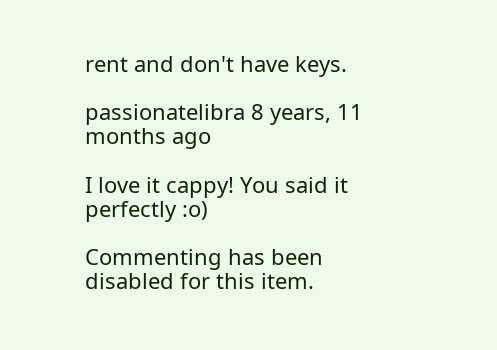rent and don't have keys.

passionatelibra 8 years, 11 months ago

I love it cappy! You said it perfectly :o)

Commenting has been disabled for this item.